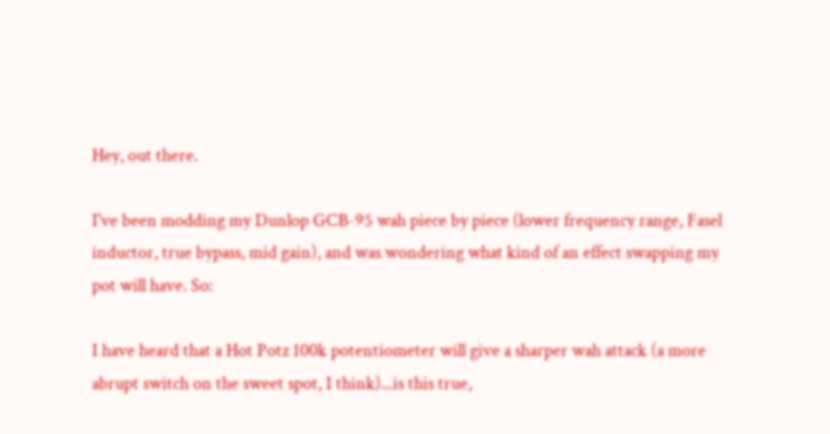Hey, out there.

I've been modding my Dunlop GCB-95 wah piece by piece (lower frequency range, Fasel inductor, true bypass, mid gain), and was wondering what kind of an effect swapping my pot will have. So:

I have heard that a Hot Potz 100k potentiometer will give a sharper wah attack (a more abrupt switch on the sweet spot, I think)...is this true,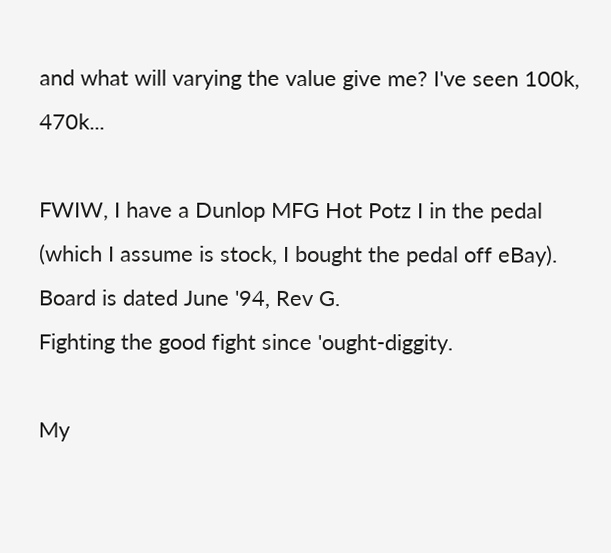and what will varying the value give me? I've seen 100k, 470k...

FWIW, I have a Dunlop MFG Hot Potz I in the pedal (which I assume is stock, I bought the pedal off eBay). Board is dated June '94, Rev G.
Fighting the good fight since 'ought-diggity.

My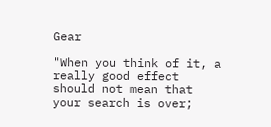Gear

"When you think of it, a really good effect should not mean that your search is over;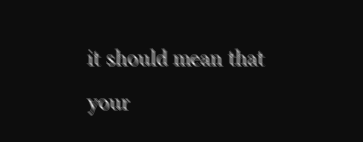it should mean that your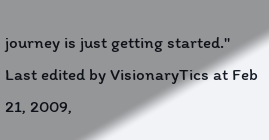journey is just getting started."
Last edited by VisionaryTics at Feb 21, 2009,